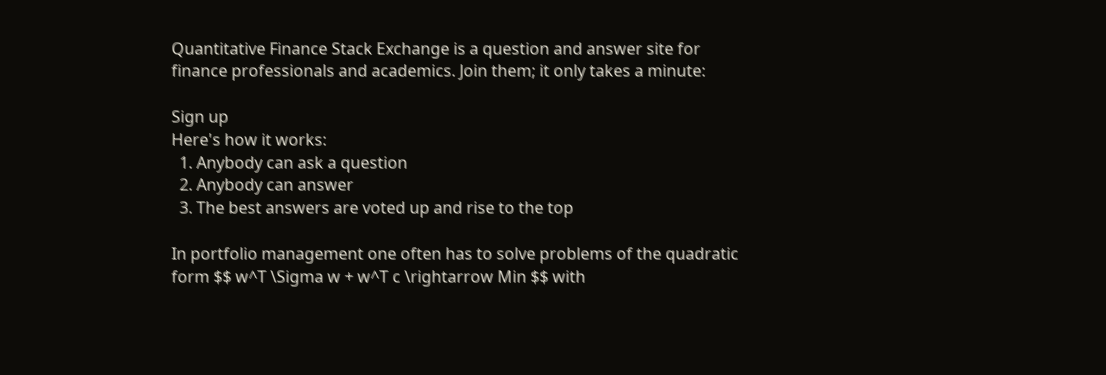Quantitative Finance Stack Exchange is a question and answer site for finance professionals and academics. Join them; it only takes a minute:

Sign up
Here's how it works:
  1. Anybody can ask a question
  2. Anybody can answer
  3. The best answers are voted up and rise to the top

In portfolio management one often has to solve problems of the quadratic form $$ w^T \Sigma w + w^T c \rightarrow Min $$ with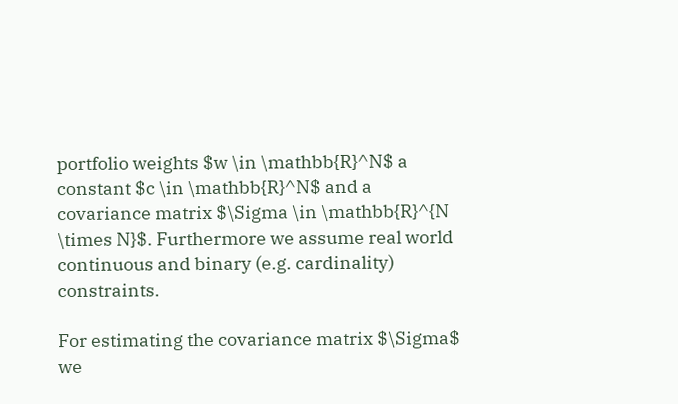portfolio weights $w \in \mathbb{R}^N$ a constant $c \in \mathbb{R}^N$ and a covariance matrix $\Sigma \in \mathbb{R}^{N \times N}$. Furthermore we assume real world continuous and binary (e.g. cardinality) constraints.

For estimating the covariance matrix $\Sigma$ we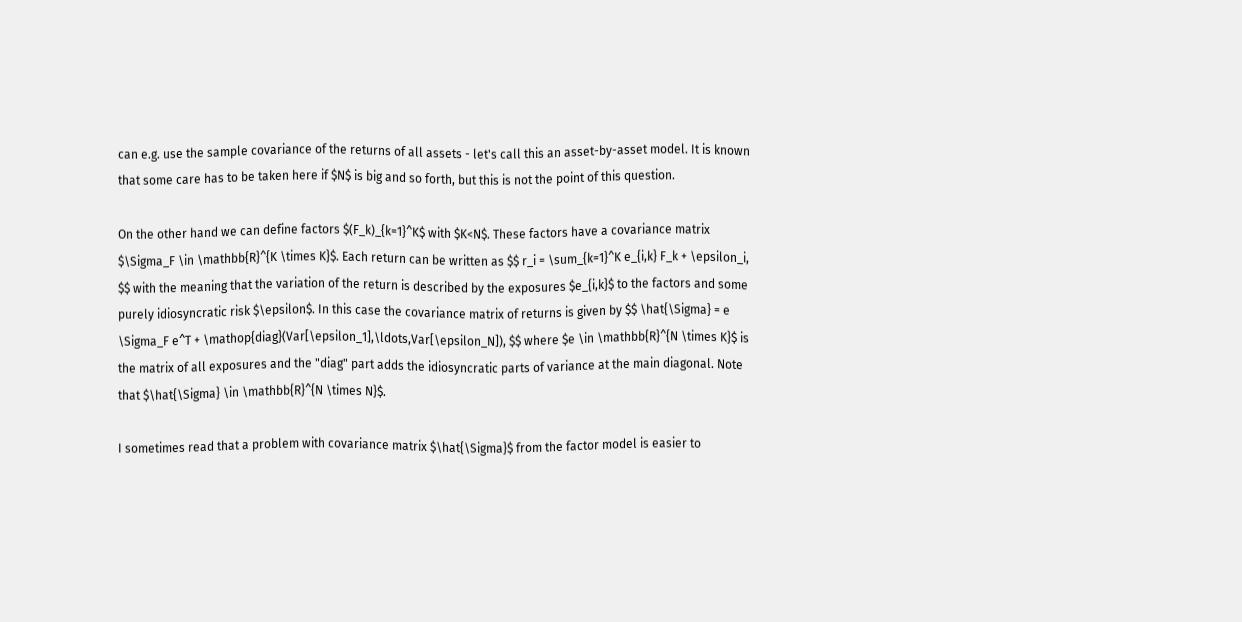can e.g. use the sample covariance of the returns of all assets - let's call this an asset-by-asset model. It is known that some care has to be taken here if $N$ is big and so forth, but this is not the point of this question.

On the other hand we can define factors $(F_k)_{k=1}^K$ with $K<N$. These factors have a covariance matrix $\Sigma_F \in \mathbb{R}^{K \times K}$. Each return can be written as $$ r_i = \sum_{k=1}^K e_{i,k} F_k + \epsilon_i, $$ with the meaning that the variation of the return is described by the exposures $e_{i,k}$ to the factors and some purely idiosyncratic risk $\epsilon$. In this case the covariance matrix of returns is given by $$ \hat{\Sigma} = e \Sigma_F e^T + \mathop{diag}(Var[\epsilon_1],\ldots,Var[\epsilon_N]), $$ where $e \in \mathbb{R}^{N \times K}$ is the matrix of all exposures and the "diag" part adds the idiosyncratic parts of variance at the main diagonal. Note that $\hat{\Sigma} \in \mathbb{R}^{N \times N}$.

I sometimes read that a problem with covariance matrix $\hat{\Sigma}$ from the factor model is easier to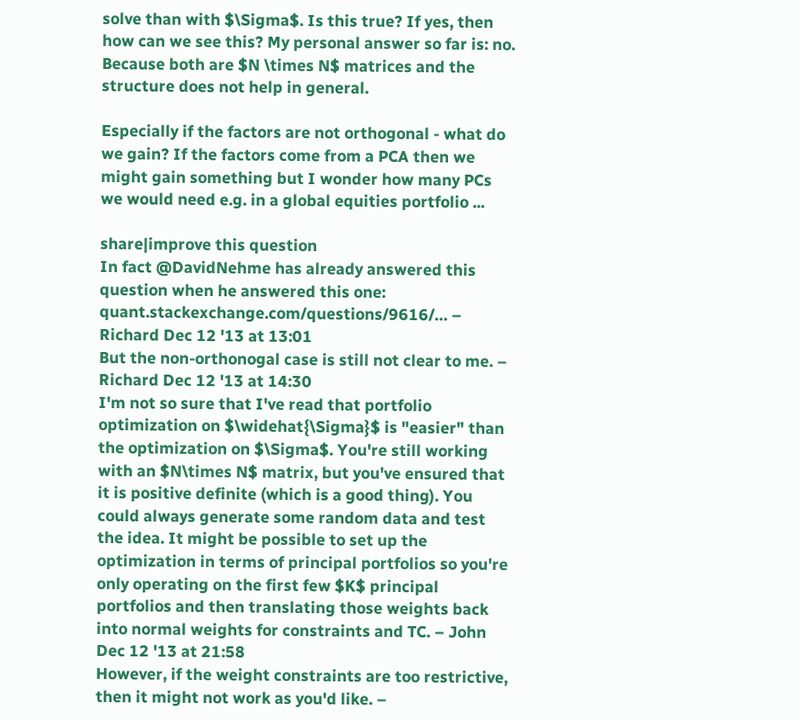solve than with $\Sigma$. Is this true? If yes, then how can we see this? My personal answer so far is: no. Because both are $N \times N$ matrices and the structure does not help in general.

Especially if the factors are not orthogonal - what do we gain? If the factors come from a PCA then we might gain something but I wonder how many PCs we would need e.g. in a global equities portfolio ...

share|improve this question
In fact @DavidNehme has already answered this question when he answered this one: quant.stackexchange.com/questions/9616/… – Richard Dec 12 '13 at 13:01
But the non-orthonogal case is still not clear to me. – Richard Dec 12 '13 at 14:30
I'm not so sure that I've read that portfolio optimization on $\widehat{\Sigma}$ is "easier" than the optimization on $\Sigma$. You're still working with an $N\times N$ matrix, but you've ensured that it is positive definite (which is a good thing). You could always generate some random data and test the idea. It might be possible to set up the optimization in terms of principal portfolios so you're only operating on the first few $K$ principal portfolios and then translating those weights back into normal weights for constraints and TC. – John Dec 12 '13 at 21:58
However, if the weight constraints are too restrictive, then it might not work as you'd like. –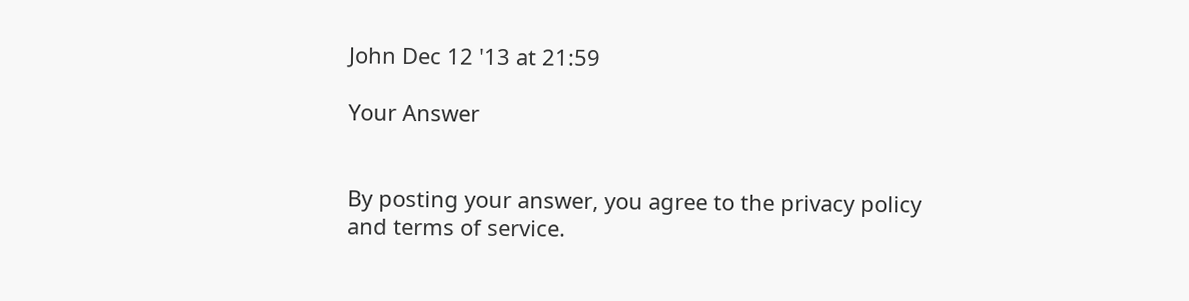John Dec 12 '13 at 21:59

Your Answer


By posting your answer, you agree to the privacy policy and terms of service.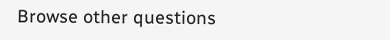Browse other questions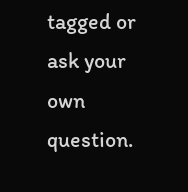tagged or ask your own question.